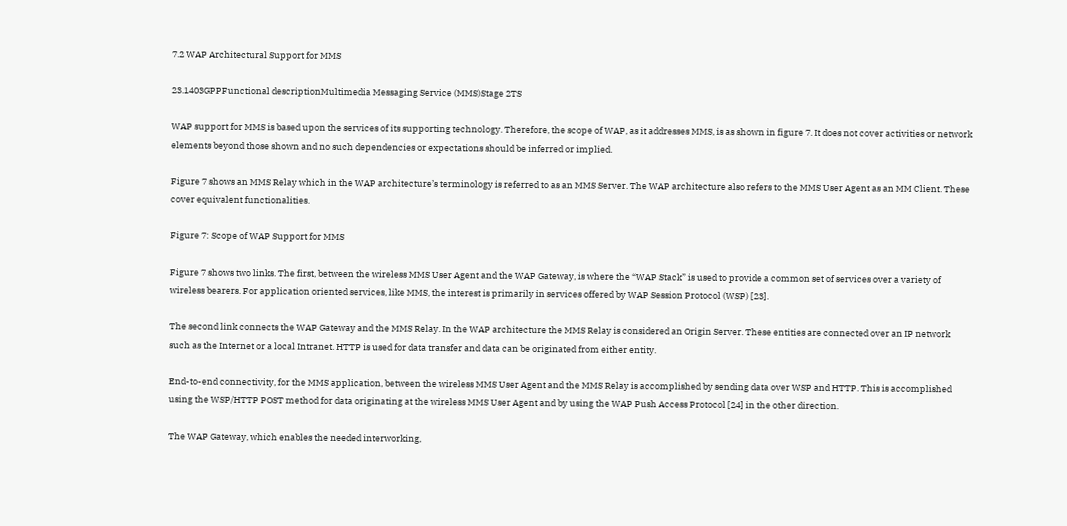7.2 WAP Architectural Support for MMS

23.1403GPPFunctional descriptionMultimedia Messaging Service (MMS)Stage 2TS

WAP support for MMS is based upon the services of its supporting technology. Therefore, the scope of WAP, as it addresses MMS, is as shown in figure 7. It does not cover activities or network elements beyond those shown and no such dependencies or expectations should be inferred or implied.

Figure 7 shows an MMS Relay which in the WAP architecture’s terminology is referred to as an MMS Server. The WAP architecture also refers to the MMS User Agent as an MM Client. These cover equivalent functionalities.

Figure 7: Scope of WAP Support for MMS

Figure 7 shows two links. The first, between the wireless MMS User Agent and the WAP Gateway, is where the “WAP Stack” is used to provide a common set of services over a variety of wireless bearers. For application oriented services, like MMS, the interest is primarily in services offered by WAP Session Protocol (WSP) [23].

The second link connects the WAP Gateway and the MMS Relay. In the WAP architecture the MMS Relay is considered an Origin Server. These entities are connected over an IP network such as the Internet or a local Intranet. HTTP is used for data transfer and data can be originated from either entity.

End-to-end connectivity, for the MMS application, between the wireless MMS User Agent and the MMS Relay is accomplished by sending data over WSP and HTTP. This is accomplished using the WSP/HTTP POST method for data originating at the wireless MMS User Agent and by using the WAP Push Access Protocol [24] in the other direction.

The WAP Gateway, which enables the needed interworking,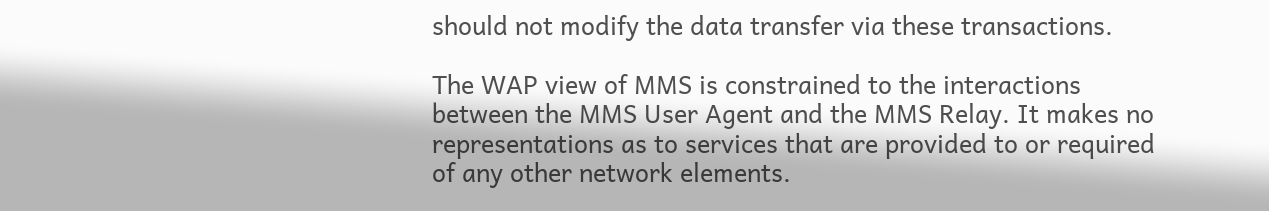should not modify the data transfer via these transactions.

The WAP view of MMS is constrained to the interactions between the MMS User Agent and the MMS Relay. It makes no representations as to services that are provided to or required of any other network elements.